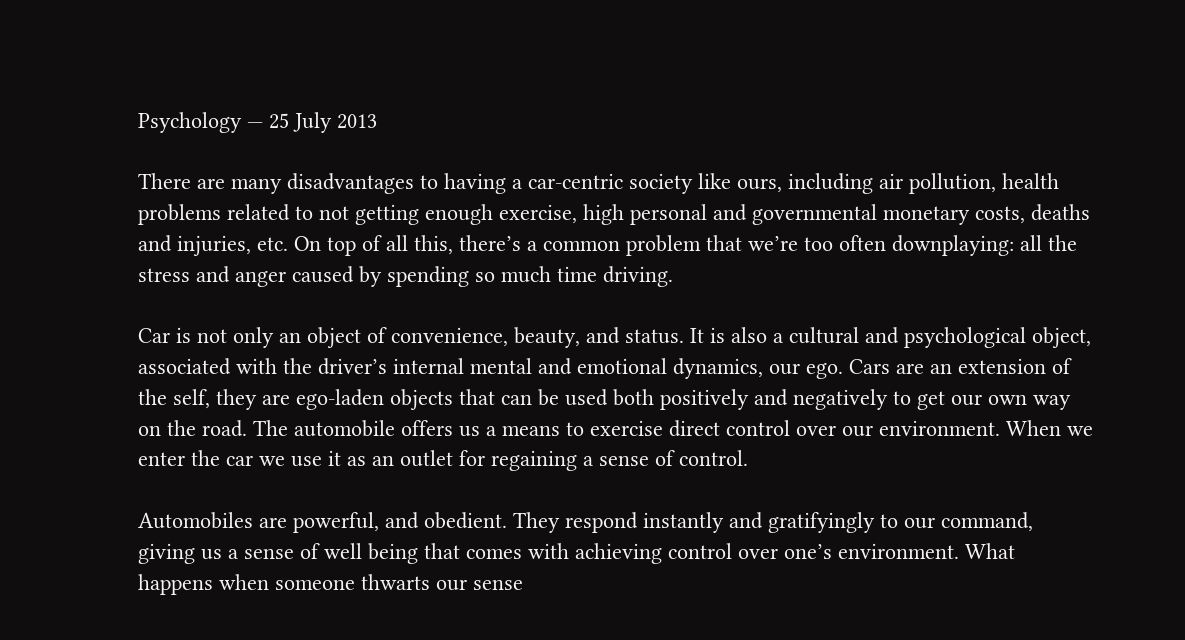Psychology — 25 July 2013

There are many disadvantages to having a car-centric society like ours, including air pollution, health problems related to not getting enough exercise, high personal and governmental monetary costs, deaths and injuries, etc. On top of all this, there’s a common problem that we’re too often downplaying: all the stress and anger caused by spending so much time driving.

Car is not only an object of convenience, beauty, and status. It is also a cultural and psychological object, associated with the driver’s internal mental and emotional dynamics, our ego. Cars are an extension of the self, they are ego-laden objects that can be used both positively and negatively to get our own way on the road. The automobile offers us a means to exercise direct control over our environment. When we enter the car we use it as an outlet for regaining a sense of control.

Automobiles are powerful, and obedient. They respond instantly and gratifyingly to our command, giving us a sense of well being that comes with achieving control over one’s environment. What happens when someone thwarts our sense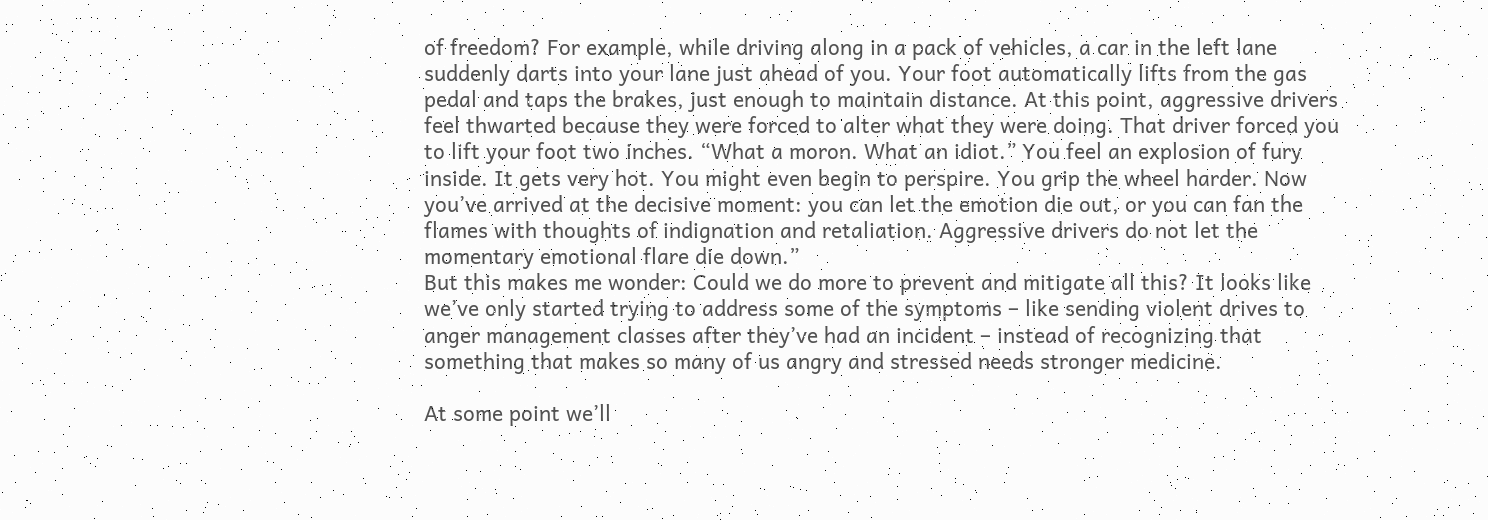of freedom? For example, while driving along in a pack of vehicles, a car in the left lane suddenly darts into your lane just ahead of you. Your foot automatically lifts from the gas pedal and taps the brakes, just enough to maintain distance. At this point, aggressive drivers feel thwarted because they were forced to alter what they were doing. That driver forced you to lift your foot two inches. “What a moron. What an idiot.” You feel an explosion of fury inside. It gets very hot. You might even begin to perspire. You grip the wheel harder. Now you’ve arrived at the decisive moment: you can let the emotion die out, or you can fan the flames with thoughts of indignation and retaliation. Aggressive drivers do not let the momentary emotional flare die down.”
But this makes me wonder: Could we do more to prevent and mitigate all this? It looks like we’ve only started trying to address some of the symptoms – like sending violent drives to anger management classes after they’ve had an incident – instead of recognizing that something that makes so many of us angry and stressed needs stronger medicine.

At some point we’ll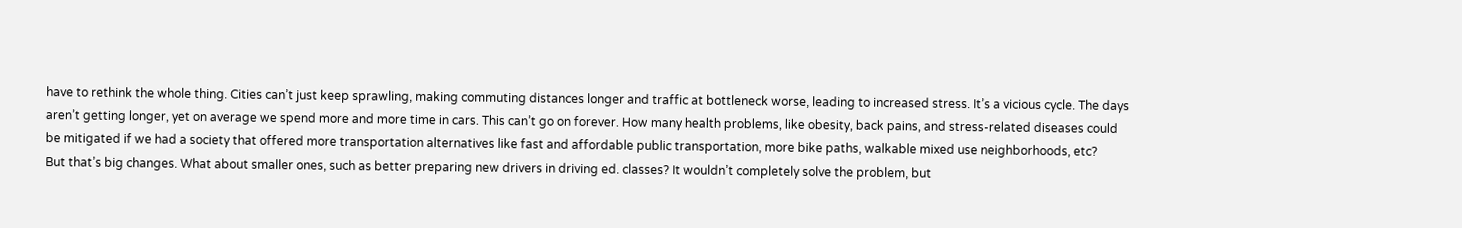have to rethink the whole thing. Cities can’t just keep sprawling, making commuting distances longer and traffic at bottleneck worse, leading to increased stress. It’s a vicious cycle. The days aren’t getting longer, yet on average we spend more and more time in cars. This can’t go on forever. How many health problems, like obesity, back pains, and stress-related diseases could be mitigated if we had a society that offered more transportation alternatives like fast and affordable public transportation, more bike paths, walkable mixed use neighborhoods, etc?
But that’s big changes. What about smaller ones, such as better preparing new drivers in driving ed. classes? It wouldn’t completely solve the problem, but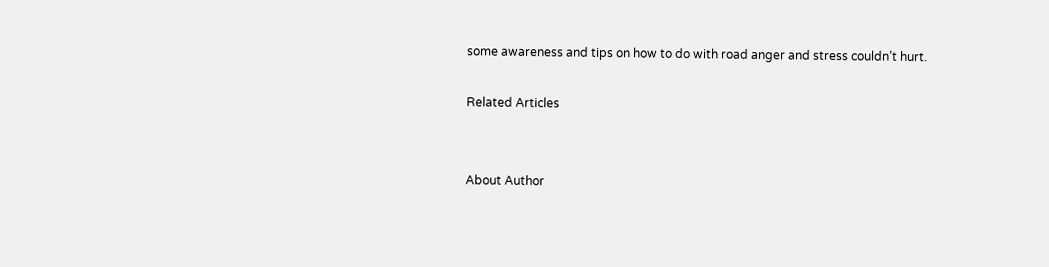some awareness and tips on how to do with road anger and stress couldn’t hurt.

Related Articles


About Author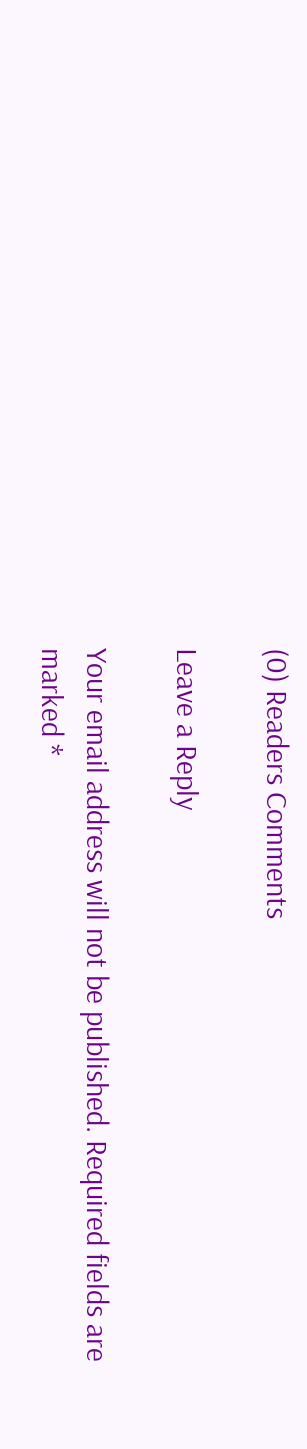(0) Readers Comments

Leave a Reply

Your email address will not be published. Required fields are marked *